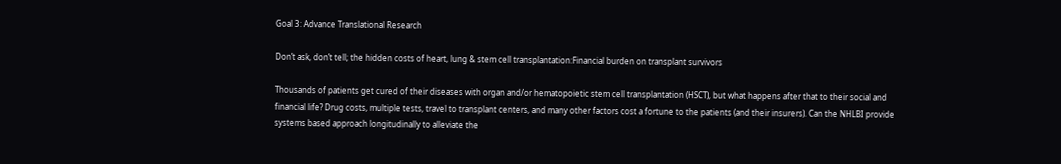Goal 3: Advance Translational Research

Don’t ask, don’t tell; the hidden costs of heart, lung & stem cell transplantation:Financial burden on transplant survivors

Thousands of patients get cured of their diseases with organ and/or hematopoietic stem cell transplantation (HSCT), but what happens after that to their social and financial life? Drug costs, multiple tests, travel to transplant centers, and many other factors cost a fortune to the patients (and their insurers). Can the NHLBI provide systems based approach longitudinally to alleviate the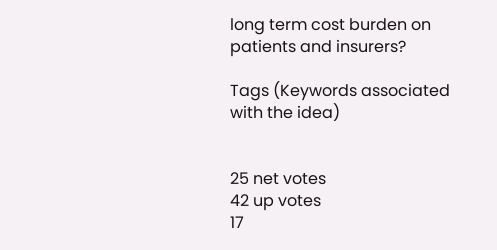long term cost burden on patients and insurers?

Tags (Keywords associated with the idea)


25 net votes
42 up votes
17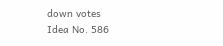down votes
Idea No. 586